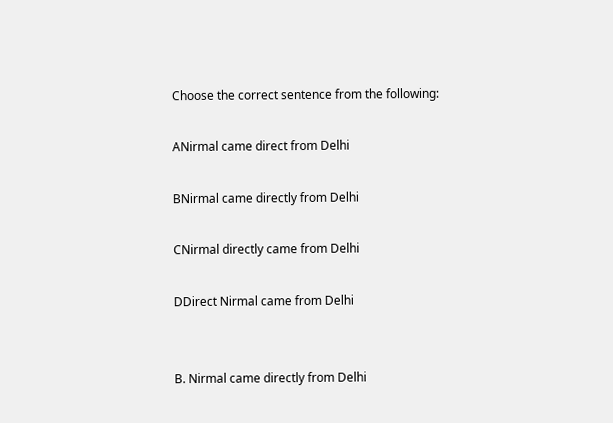Choose the correct sentence from the following:

ANirmal came direct from Delhi

BNirmal came directly from Delhi

CNirmal directly came from Delhi

DDirect Nirmal came from Delhi


B. Nirmal came directly from Delhi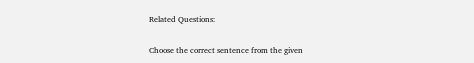Related Questions:

Choose the correct sentence from the given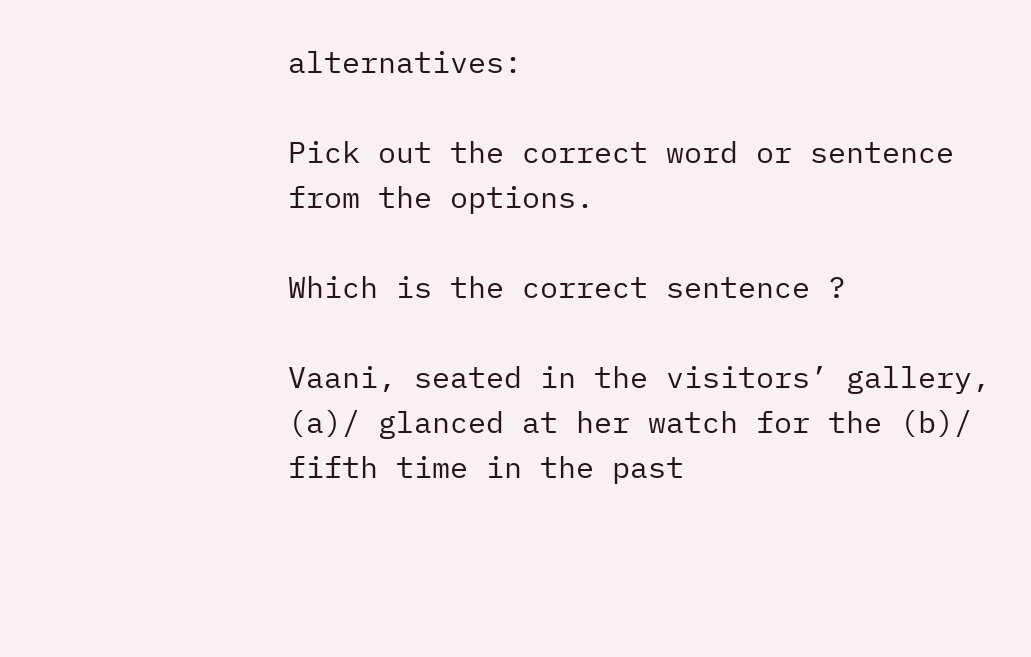alternatives:

Pick out the correct word or sentence from the options.

Which is the correct sentence ?

Vaani, seated in the visitors’ gallery, (a)/ glanced at her watch for the (b)/ fifth time in the past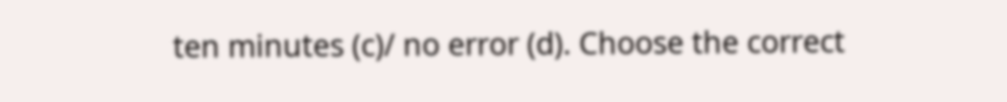ten minutes (c)/ no error (d). Choose the correct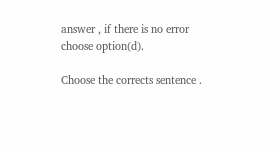answer , if there is no error choose option(d).

Choose the corrects sentence .